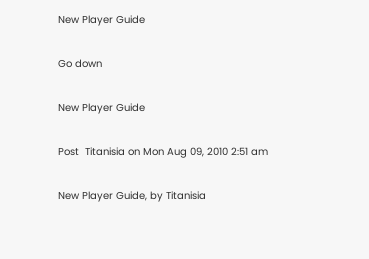New Player Guide

Go down

New Player Guide

Post  Titanisia on Mon Aug 09, 2010 2:51 am

New Player Guide, by Titanisia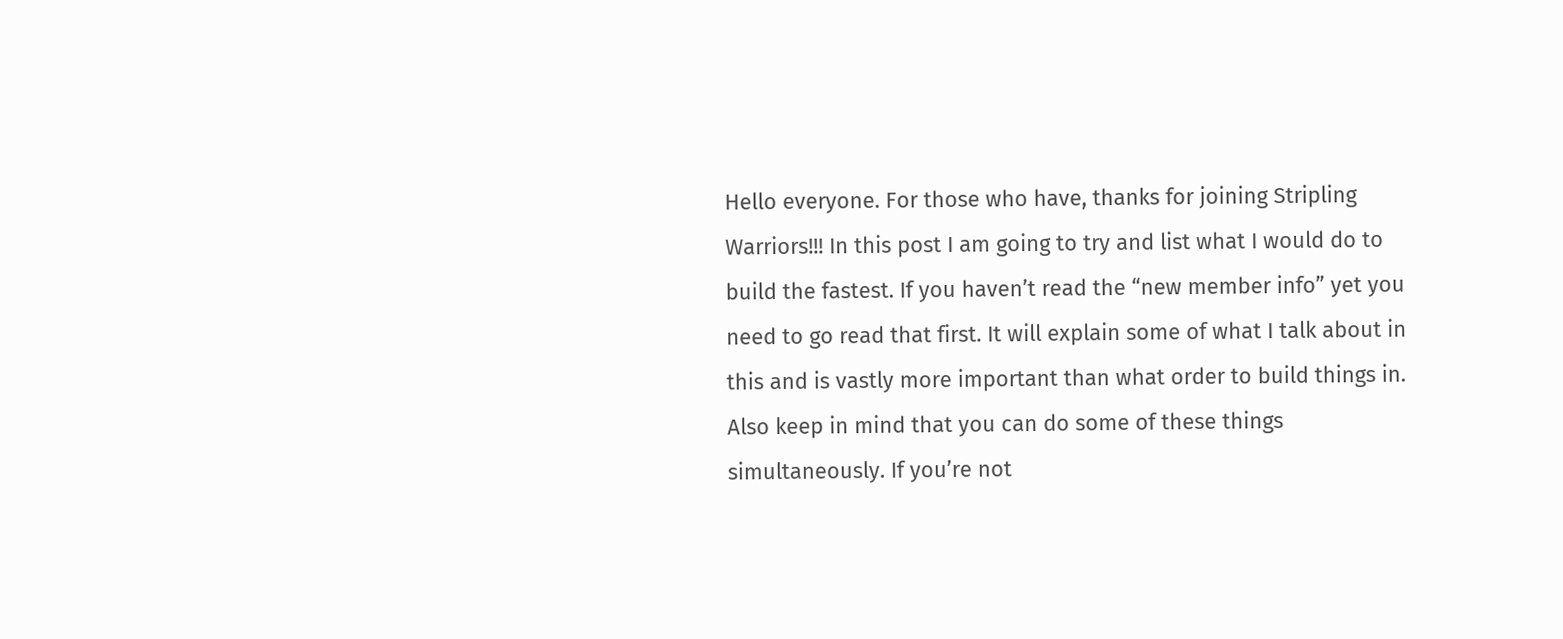Hello everyone. For those who have, thanks for joining Stripling Warriors!!! In this post I am going to try and list what I would do to build the fastest. If you haven’t read the “new member info” yet you need to go read that first. It will explain some of what I talk about in this and is vastly more important than what order to build things in. Also keep in mind that you can do some of these things simultaneously. If you’re not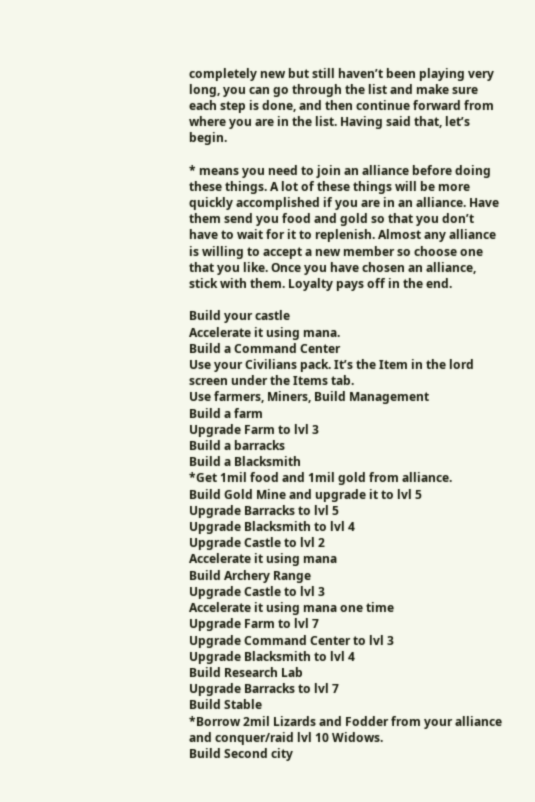completely new but still haven’t been playing very long, you can go through the list and make sure each step is done, and then continue forward from where you are in the list. Having said that, let’s begin.

* means you need to join an alliance before doing these things. A lot of these things will be more quickly accomplished if you are in an alliance. Have them send you food and gold so that you don’t have to wait for it to replenish. Almost any alliance is willing to accept a new member so choose one that you like. Once you have chosen an alliance, stick with them. Loyalty pays off in the end.

Build your castle
Accelerate it using mana.
Build a Command Center
Use your Civilians pack. It’s the Item in the lord screen under the Items tab.
Use farmers, Miners, Build Management
Build a farm
Upgrade Farm to lvl 3
Build a barracks
Build a Blacksmith
*Get 1mil food and 1mil gold from alliance.
Build Gold Mine and upgrade it to lvl 5
Upgrade Barracks to lvl 5
Upgrade Blacksmith to lvl 4
Upgrade Castle to lvl 2
Accelerate it using mana
Build Archery Range
Upgrade Castle to lvl 3
Accelerate it using mana one time
Upgrade Farm to lvl 7
Upgrade Command Center to lvl 3
Upgrade Blacksmith to lvl 4
Build Research Lab
Upgrade Barracks to lvl 7
Build Stable
*Borrow 2mil Lizards and Fodder from your alliance and conquer/raid lvl 10 Widows.
Build Second city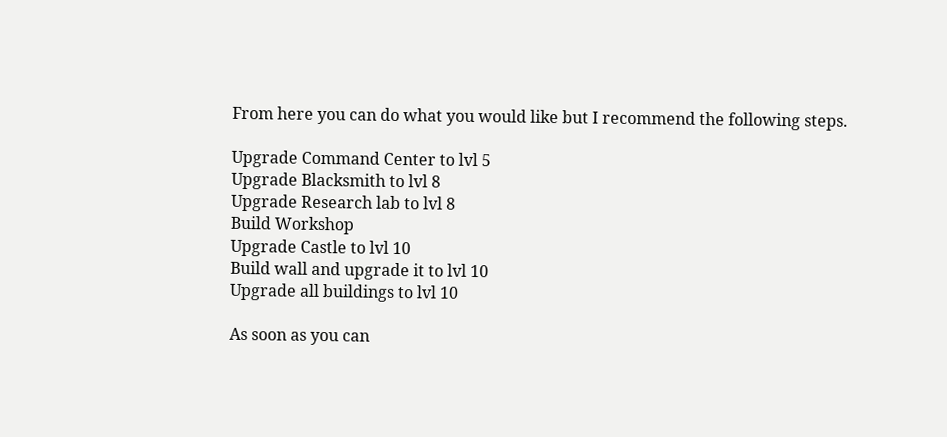From here you can do what you would like but I recommend the following steps.

Upgrade Command Center to lvl 5
Upgrade Blacksmith to lvl 8
Upgrade Research lab to lvl 8
Build Workshop
Upgrade Castle to lvl 10
Build wall and upgrade it to lvl 10
Upgrade all buildings to lvl 10

As soon as you can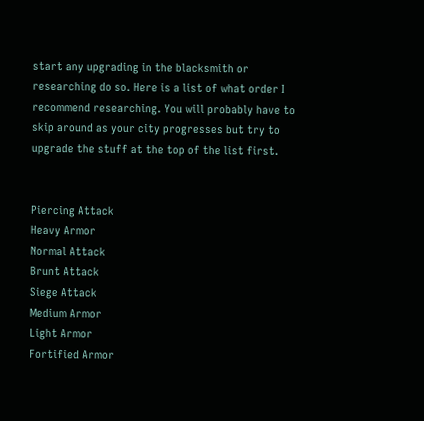start any upgrading in the blacksmith or researching do so. Here is a list of what order I recommend researching. You will probably have to skip around as your city progresses but try to upgrade the stuff at the top of the list first.


Piercing Attack
Heavy Armor
Normal Attack
Brunt Attack
Siege Attack
Medium Armor
Light Armor
Fortified Armor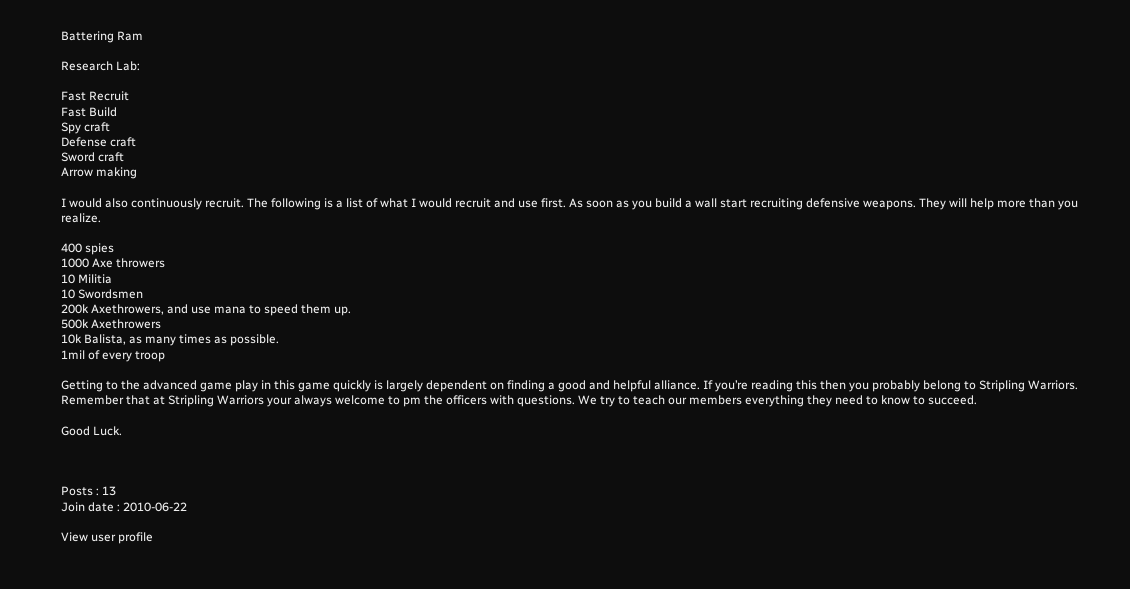Battering Ram

Research Lab:

Fast Recruit
Fast Build
Spy craft
Defense craft
Sword craft
Arrow making

I would also continuously recruit. The following is a list of what I would recruit and use first. As soon as you build a wall start recruiting defensive weapons. They will help more than you realize.

400 spies
1000 Axe throwers
10 Militia
10 Swordsmen
200k Axethrowers, and use mana to speed them up.
500k Axethrowers
10k Balista, as many times as possible.
1mil of every troop

Getting to the advanced game play in this game quickly is largely dependent on finding a good and helpful alliance. If you’re reading this then you probably belong to Stripling Warriors. Remember that at Stripling Warriors your always welcome to pm the officers with questions. We try to teach our members everything they need to know to succeed.

Good Luck.



Posts : 13
Join date : 2010-06-22

View user profile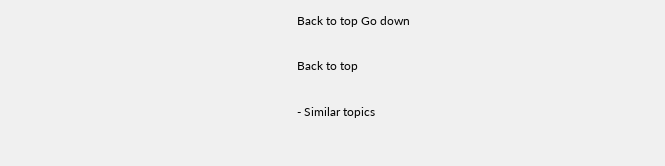Back to top Go down

Back to top

- Similar topics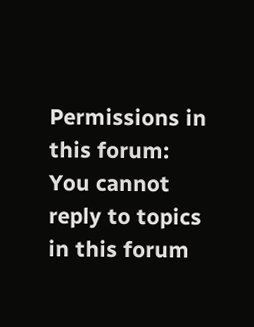Permissions in this forum:
You cannot reply to topics in this forum